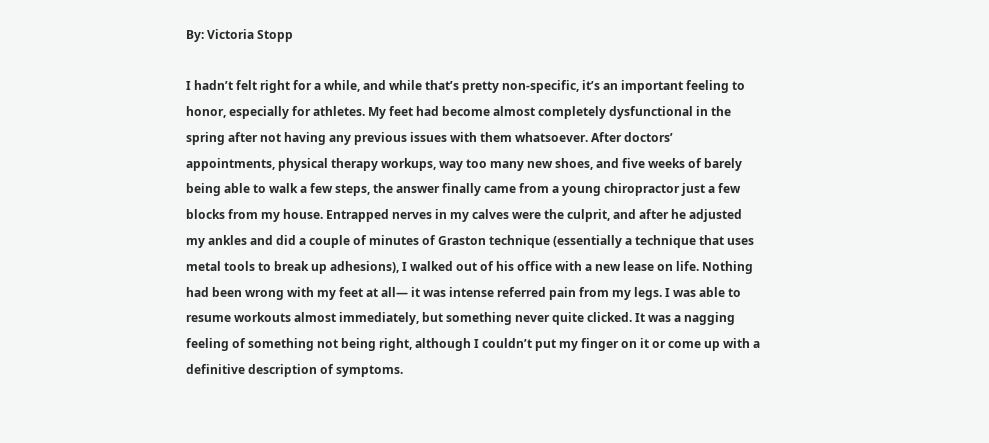By: Victoria Stopp

I hadn’t felt right for a while, and while that’s pretty non-specific, it’s an important feeling to honor, especially for athletes. My feet had become almost completely dysfunctional in the spring after not having any previous issues with them whatsoever. After doctors’ appointments, physical therapy workups, way too many new shoes, and five weeks of barely being able to walk a few steps, the answer finally came from a young chiropractor just a few blocks from my house. Entrapped nerves in my calves were the culprit, and after he adjusted my ankles and did a couple of minutes of Graston technique (essentially a technique that uses metal tools to break up adhesions), I walked out of his office with a new lease on life. Nothing had been wrong with my feet at all— it was intense referred pain from my legs. I was able to resume workouts almost immediately, but something never quite clicked. It was a nagging feeling of something not being right, although I couldn’t put my finger on it or come up with a definitive description of symptoms.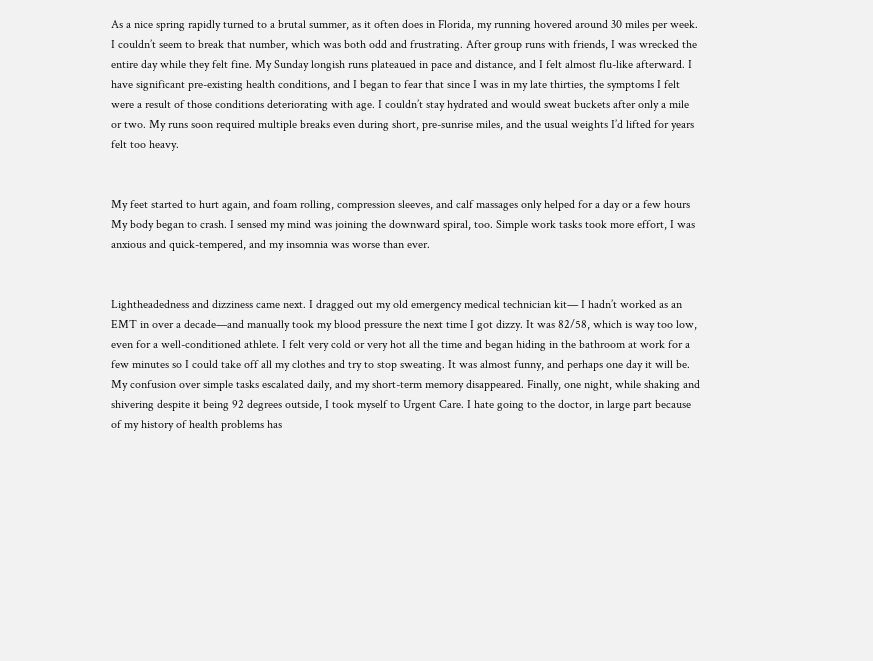As a nice spring rapidly turned to a brutal summer, as it often does in Florida, my running hovered around 30 miles per week. I couldn’t seem to break that number, which was both odd and frustrating. After group runs with friends, I was wrecked the entire day while they felt fine. My Sunday longish runs plateaued in pace and distance, and I felt almost flu-like afterward. I have significant pre-existing health conditions, and I began to fear that since I was in my late thirties, the symptoms I felt were a result of those conditions deteriorating with age. I couldn’t stay hydrated and would sweat buckets after only a mile or two. My runs soon required multiple breaks even during short, pre-sunrise miles, and the usual weights I’d lifted for years felt too heavy.


My feet started to hurt again, and foam rolling, compression sleeves, and calf massages only helped for a day or a few hours My body began to crash. I sensed my mind was joining the downward spiral, too. Simple work tasks took more effort, I was anxious and quick-tempered, and my insomnia was worse than ever.


Lightheadedness and dizziness came next. I dragged out my old emergency medical technician kit— I hadn’t worked as an EMT in over a decade—and manually took my blood pressure the next time I got dizzy. It was 82/58, which is way too low, even for a well-conditioned athlete. I felt very cold or very hot all the time and began hiding in the bathroom at work for a few minutes so I could take off all my clothes and try to stop sweating. It was almost funny, and perhaps one day it will be. My confusion over simple tasks escalated daily, and my short-term memory disappeared. Finally, one night, while shaking and shivering despite it being 92 degrees outside, I took myself to Urgent Care. I hate going to the doctor, in large part because of my history of health problems has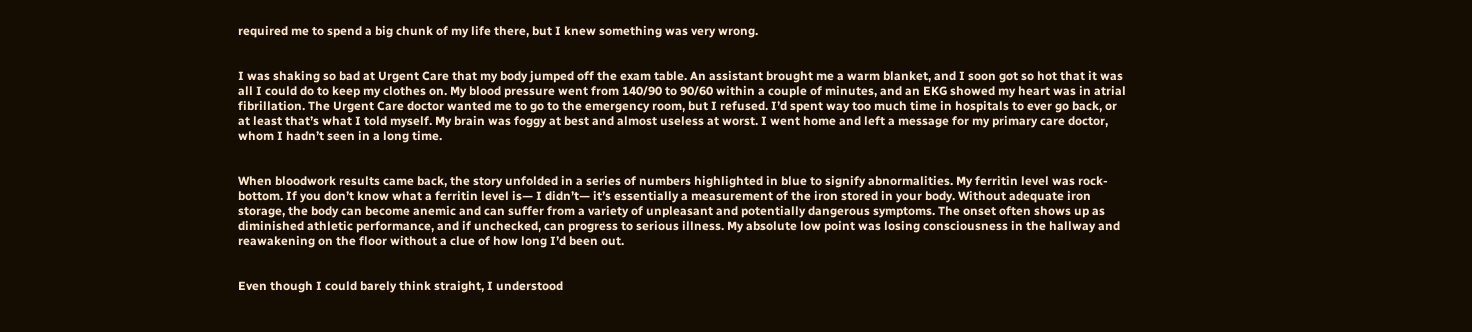required me to spend a big chunk of my life there, but I knew something was very wrong.


I was shaking so bad at Urgent Care that my body jumped off the exam table. An assistant brought me a warm blanket, and I soon got so hot that it was all I could do to keep my clothes on. My blood pressure went from 140/90 to 90/60 within a couple of minutes, and an EKG showed my heart was in atrial fibrillation. The Urgent Care doctor wanted me to go to the emergency room, but I refused. I’d spent way too much time in hospitals to ever go back, or at least that’s what I told myself. My brain was foggy at best and almost useless at worst. I went home and left a message for my primary care doctor, whom I hadn’t seen in a long time.


When bloodwork results came back, the story unfolded in a series of numbers highlighted in blue to signify abnormalities. My ferritin level was rock-bottom. If you don’t know what a ferritin level is— I didn’t— it’s essentially a measurement of the iron stored in your body. Without adequate iron storage, the body can become anemic and can suffer from a variety of unpleasant and potentially dangerous symptoms. The onset often shows up as diminished athletic performance, and if unchecked, can progress to serious illness. My absolute low point was losing consciousness in the hallway and reawakening on the floor without a clue of how long I’d been out.


Even though I could barely think straight, I understood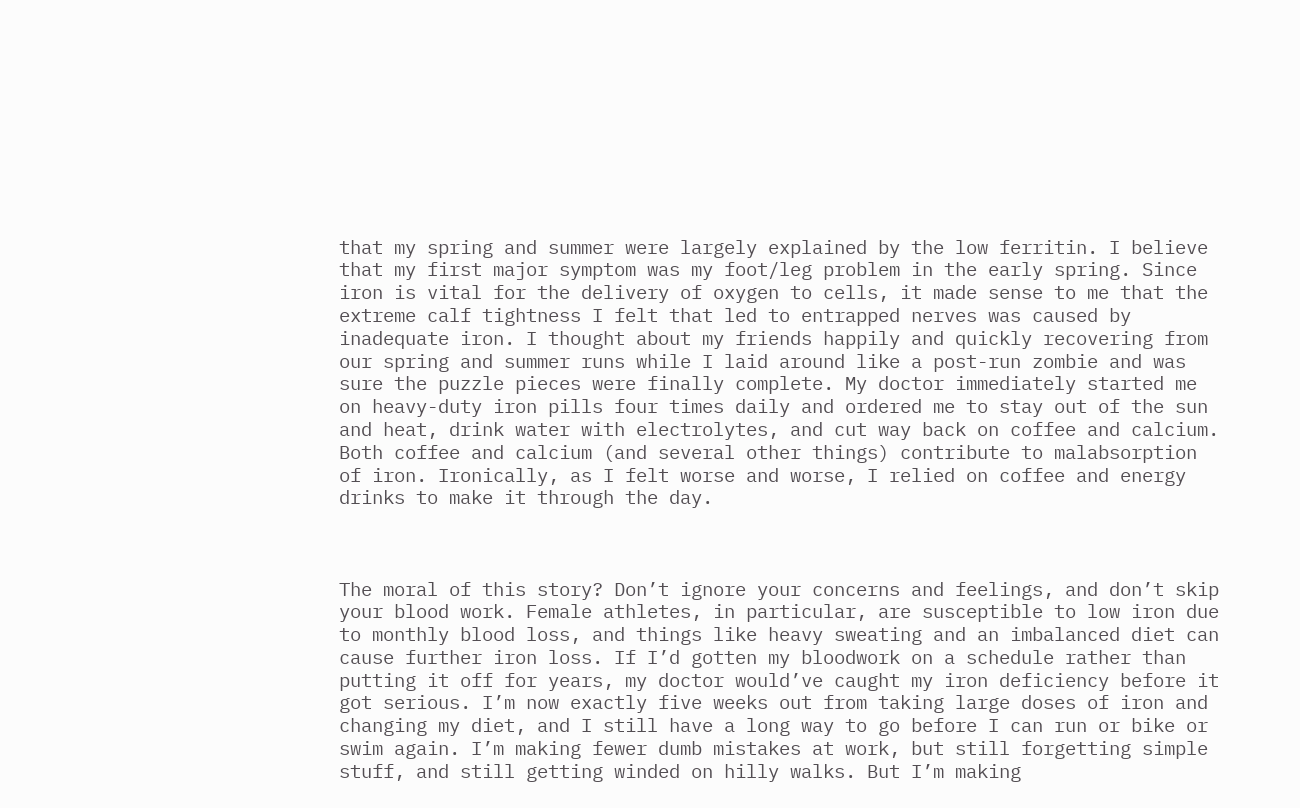that my spring and summer were largely explained by the low ferritin. I believe that my first major symptom was my foot/leg problem in the early spring. Since iron is vital for the delivery of oxygen to cells, it made sense to me that the extreme calf tightness I felt that led to entrapped nerves was caused by inadequate iron. I thought about my friends happily and quickly recovering from our spring and summer runs while I laid around like a post-run zombie and was sure the puzzle pieces were finally complete. My doctor immediately started me on heavy-duty iron pills four times daily and ordered me to stay out of the sun and heat, drink water with electrolytes, and cut way back on coffee and calcium. Both coffee and calcium (and several other things) contribute to malabsorption of iron. Ironically, as I felt worse and worse, I relied on coffee and energy drinks to make it through the day.



The moral of this story? Don’t ignore your concerns and feelings, and don’t skip your blood work. Female athletes, in particular, are susceptible to low iron due to monthly blood loss, and things like heavy sweating and an imbalanced diet can cause further iron loss. If I’d gotten my bloodwork on a schedule rather than putting it off for years, my doctor would’ve caught my iron deficiency before it got serious. I’m now exactly five weeks out from taking large doses of iron and changing my diet, and I still have a long way to go before I can run or bike or swim again. I’m making fewer dumb mistakes at work, but still forgetting simple stuff, and still getting winded on hilly walks. But I’m making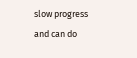slow progress and can do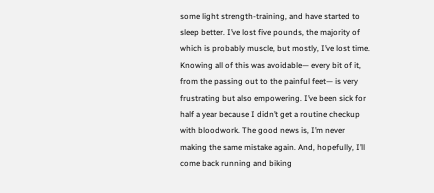some light strength-training, and have started to sleep better. I’ve lost five pounds, the majority of which is probably muscle, but mostly, I’ve lost time. Knowing all of this was avoidable— every bit of it, from the passing out to the painful feet— is very frustrating but also empowering. I’ve been sick for half a year because I didn’t get a routine checkup with bloodwork. The good news is, I’m never making the same mistake again. And, hopefully, I’ll come back running and biking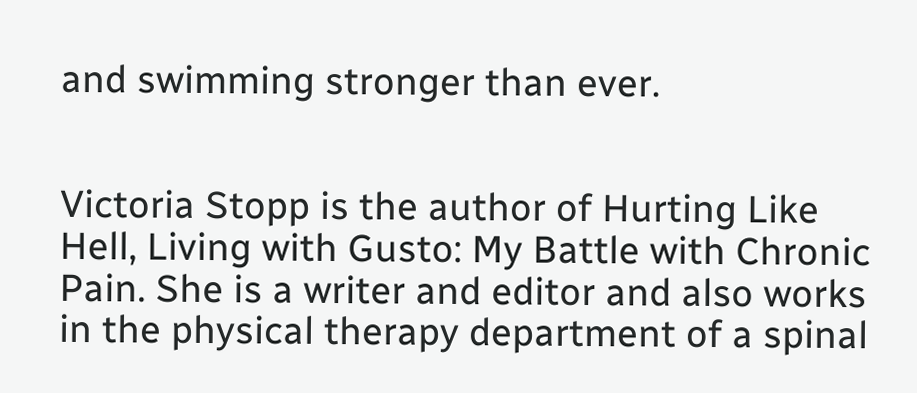and swimming stronger than ever.


Victoria Stopp is the author of Hurting Like Hell, Living with Gusto: My Battle with Chronic Pain. She is a writer and editor and also works in the physical therapy department of a spinal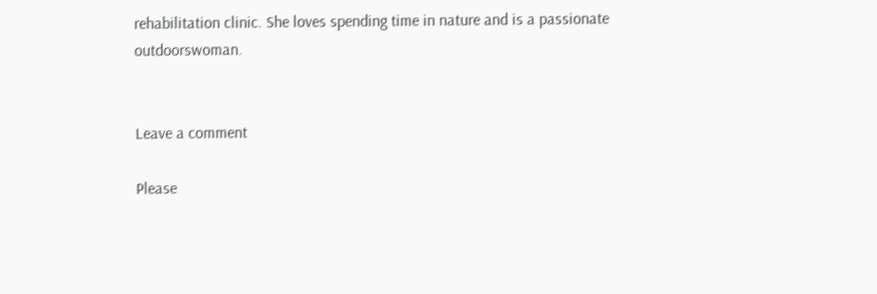rehabilitation clinic. She loves spending time in nature and is a passionate outdoorswoman.


Leave a comment

Please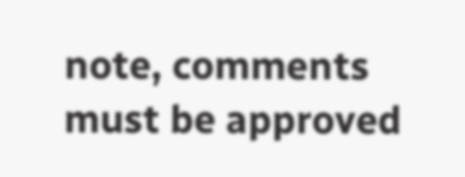note, comments must be approved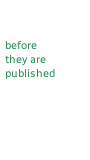before they are published